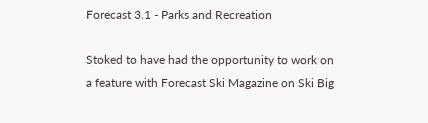Forecast 3.1 - Parks and Recreation

Stoked to have had the opportunity to work on a feature with Forecast Ski Magazine on Ski Big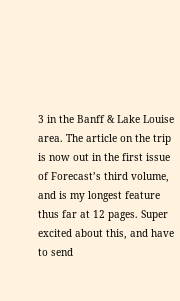3 in the Banff & Lake Louise area. The article on the trip is now out in the first issue of Forecast’s third volume, and is my longest feature thus far at 12 pages. Super excited about this, and have to send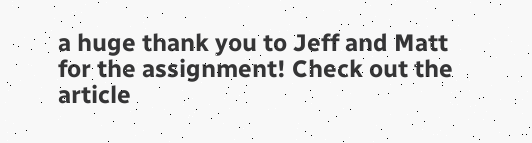a huge thank you to Jeff and Matt for the assignment! Check out the article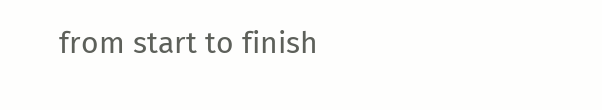from start to finish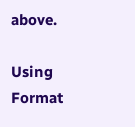above.

Using Format